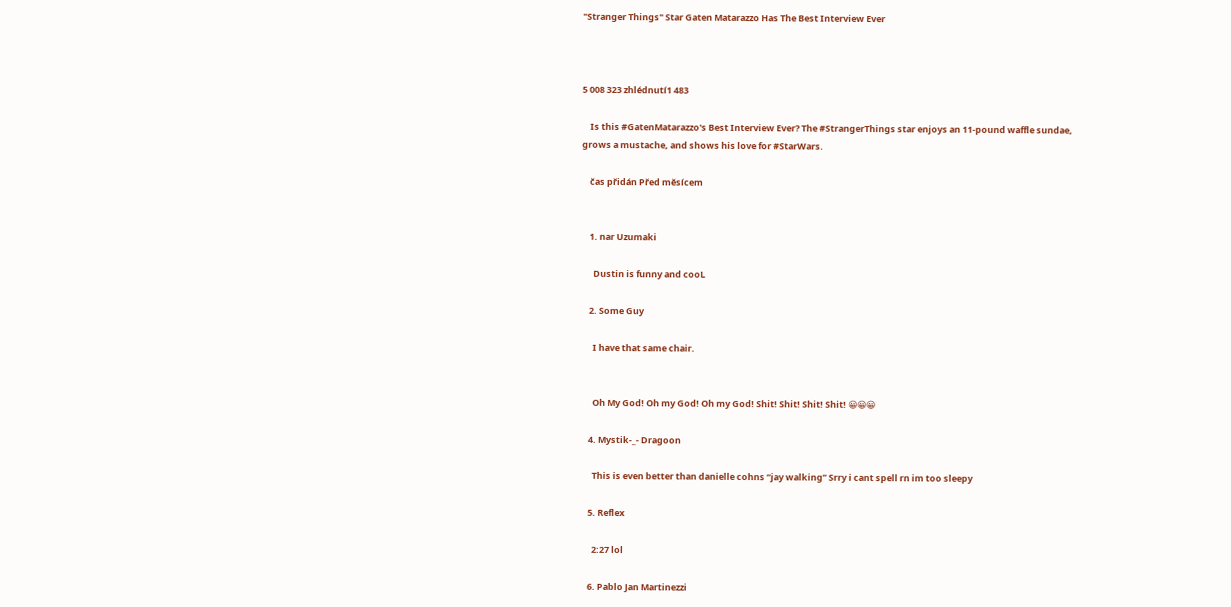"Stranger Things" Star Gaten Matarazzo Has The Best Interview Ever



5 008 323 zhlédnutí1 483

    Is this #GatenMatarazzo's Best Interview Ever? The #StrangerThings star enjoys an 11-pound waffle sundae, grows a mustache, and shows his love for #StarWars.

    čas přidán Před měsícem


    1. nar Uzumaki

      Dustin is funny and cooL

    2. Some Guy

      I have that same chair.


      Oh My God! Oh my God! Oh my God! Shit! Shit! Shit! Shit! 😀😀😀

    4. Mystik-_- Dragoon

      This is even better than danielle cohns “jay walking” Srry i cant spell rn im too sleepy

    5. Reflex

      2:27 lol

    6. Pablo Jan Martinezzi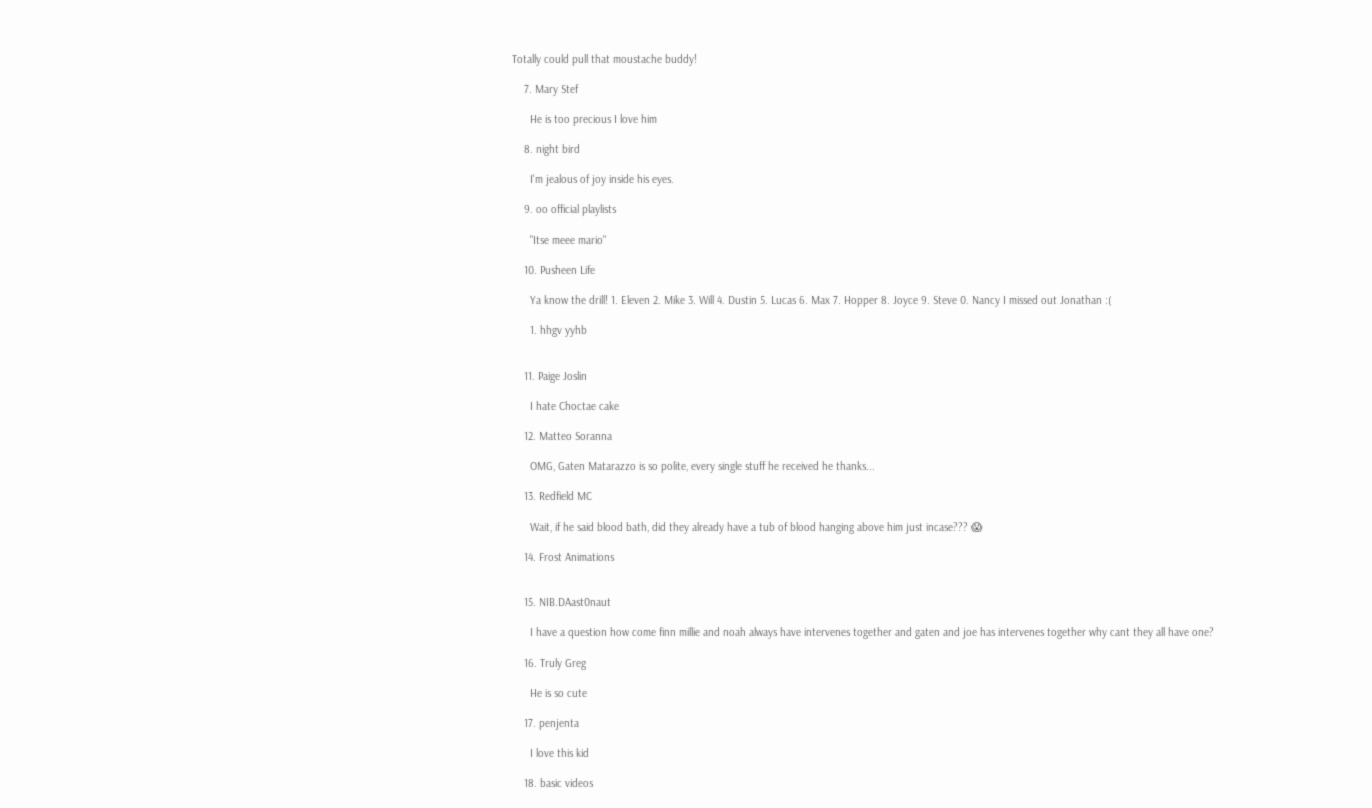Totally could pull that moustache buddy!

    7. Mary Stef

      He is too precious I love him

    8. night bird

      I'm jealous of joy inside his eyes.

    9. oo official playlists

      "Itse meee mario"

    10. Pusheen Life

      Ya know the drill! 1. Eleven 2. Mike 3. Will 4. Dustin 5. Lucas 6. Max 7. Hopper 8. Joyce 9. Steve 0. Nancy I missed out Jonathan :(

      1. hhgv yyhb


    11. Paige Joslin

      I hate Choctae cake

    12. Matteo Soranna

      OMG, Gaten Matarazzo is so polite, every single stuff he received he thanks...

    13. Redfield MC

      Wait, if he said blood bath, did they already have a tub of blood hanging above him just incase??? 😱

    14. Frost Animations


    15. NIB.DAast0naut

      I have a question how come finn millie and noah always have intervenes together and gaten and joe has intervenes together why cant they all have one?

    16. Truly Greg

      He is so cute

    17. penjenta

      I love this kid

    18. basic videos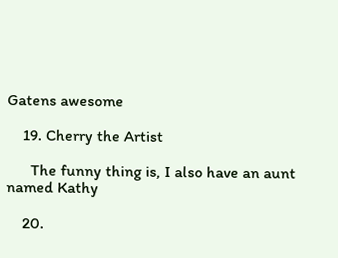Gatens awesome

    19. Cherry the Artist

      The funny thing is, I also have an aunt named Kathy

    20.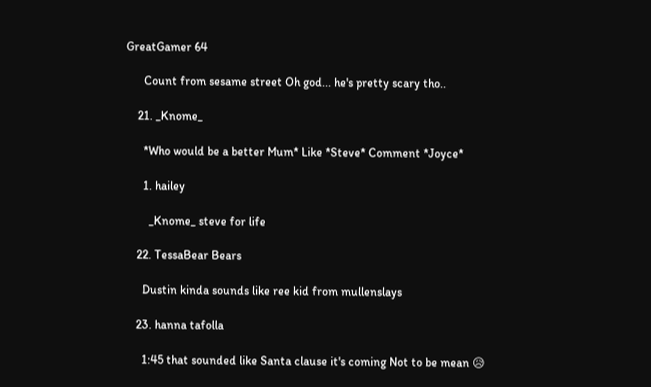GreatGamer 64

      Count from sesame street Oh god... he's pretty scary tho..

    21. _Knome_

      *Who would be a better Mum* Like *Steve* Comment *Joyce*

      1. hailey

        _Knome_ steve for life

    22. TessaBear Bears

      Dustin kinda sounds like ree kid from mullenslays

    23. hanna tafolla

      1:45 that sounded like Santa clause it's coming Not to be mean 😥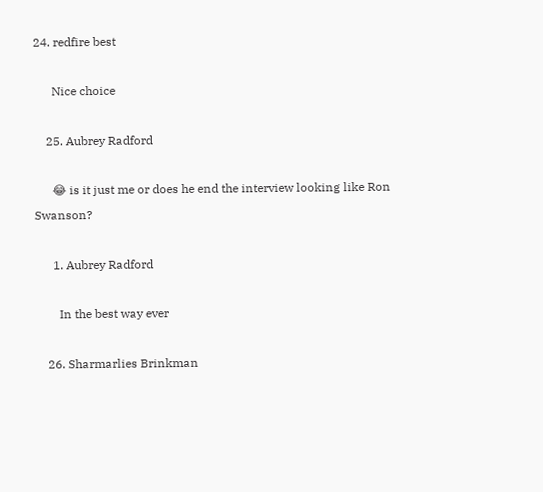24. redfire best

      Nice choice

    25. Aubrey Radford

      😂 is it just me or does he end the interview looking like Ron Swanson?

      1. Aubrey Radford

        In the best way ever

    26. Sharmarlies Brinkman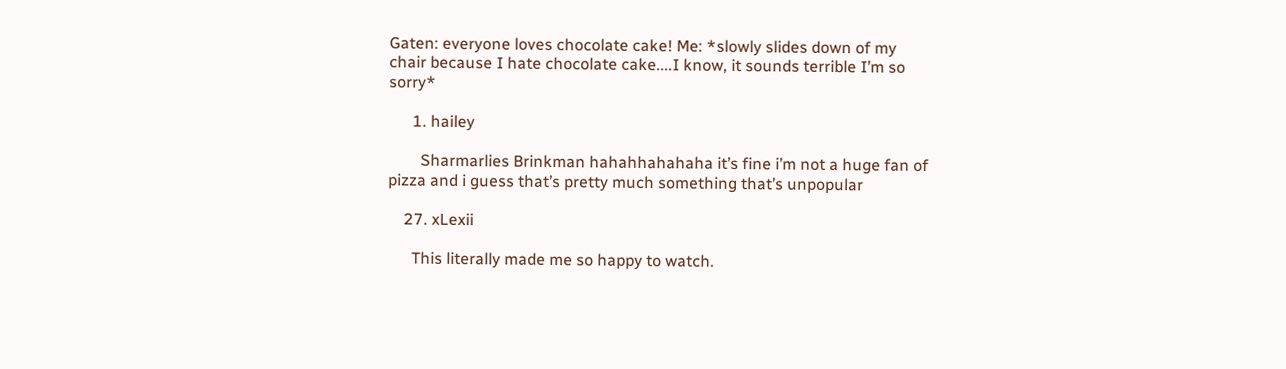Gaten: everyone loves chocolate cake! Me: *slowly slides down of my chair because I hate chocolate cake....I know, it sounds terrible I’m so sorry*

      1. hailey

        Sharmarlies Brinkman hahahhahahaha it’s fine i’m not a huge fan of pizza and i guess that’s pretty much something that’s unpopular

    27. xLexii

      This literally made me so happy to watch.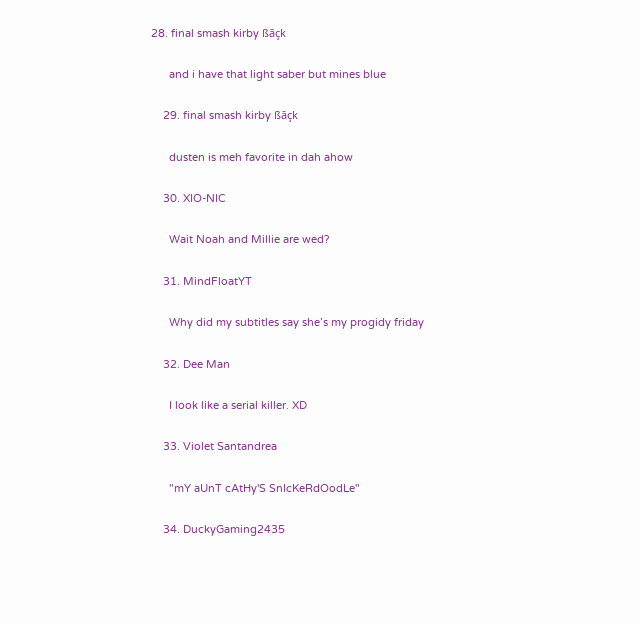28. final smash kirby ßāçk

      and i have that light saber but mines blue

    29. final smash kirby ßāçk

      dusten is meh favorite in dah ahow

    30. XIO-NIC

      Wait Noah and Millie are wed?

    31. MindFloatYT

      Why did my subtitles say she’s my progidy friday

    32. Dee Man

      I look like a serial killer. XD

    33. Violet Santandrea

      "mY aUnT cAtHy'S SnIcKeRdOodLe"

    34. DuckyGaming2435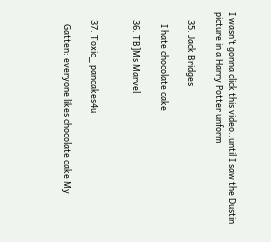I wasn’t gonna click this video..until I saw the Dustin picture in a Harry Potter unform

    35. Jack Bridges

      I hate chocolate cake

    36. TB]Ms Marvel


    37. Toxic_ pancakes4u

      Gatten: everyone likes chocolate cake My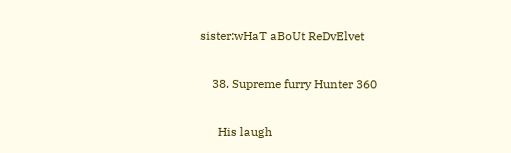sister:wHaT aBoUt ReDvElvet

    38. Supreme furry Hunter 360

      His laugh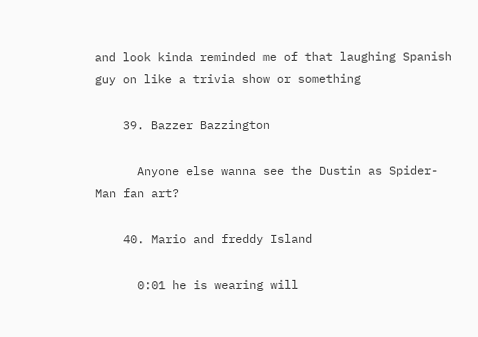and look kinda reminded me of that laughing Spanish guy on like a trivia show or something

    39. Bazzer Bazzington

      Anyone else wanna see the Dustin as Spider-Man fan art?

    40. Mario and freddy Island

      0:01 he is wearing will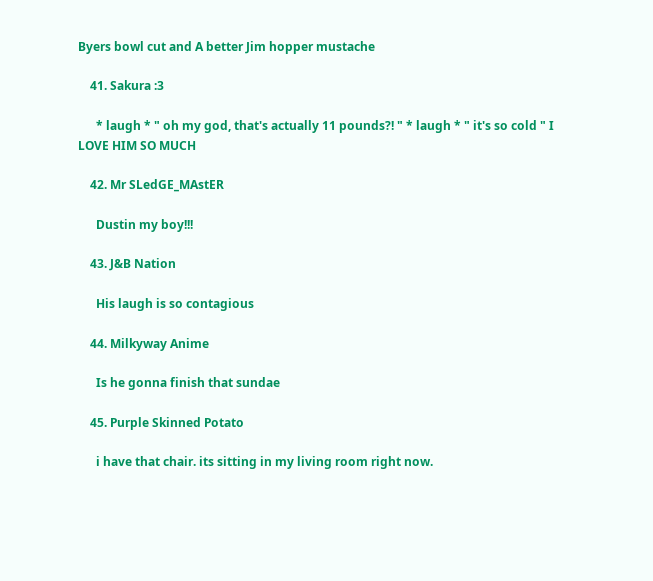Byers bowl cut and A better Jim hopper mustache

    41. Sakura :3

      * laugh * " oh my god, that's actually 11 pounds?! " * laugh * " it's so cold " I LOVE HIM SO MUCH

    42. Mr SLedGE_MAstER

      Dustin my boy!!!

    43. J&B Nation

      His laugh is so contagious

    44. Milkyway Anime

      Is he gonna finish that sundae

    45. Purple Skinned Potato

      i have that chair. its sitting in my living room right now.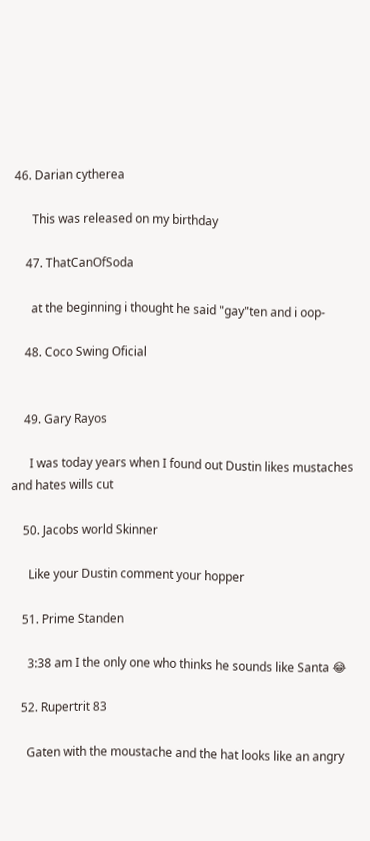46. Darian cytherea

      This was released on my birthday

    47. ThatCanOfSoda

      at the beginning i thought he said "gay"ten and i oop-

    48. Coco Swing Oficial


    49. Gary Rayos

      I was today years when I found out Dustin likes mustaches and hates wills cut

    50. Jacobs world Skinner

      Like your Dustin comment your hopper

    51. Prime Standen

      3:38 am I the only one who thinks he sounds like Santa 😂

    52. Rupertrit 83

      Gaten with the moustache and the hat looks like an angry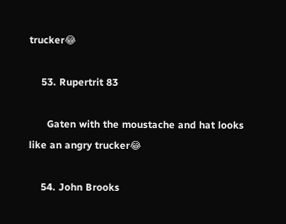trucker😂

    53. Rupertrit 83

      Gaten with the moustache and hat looks like an angry trucker😂

    54. John Brooks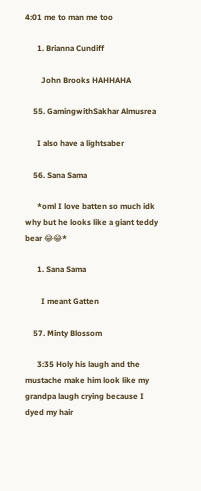4:01 me to man me too

      1. Brianna Cundiff

        John Brooks HAHHAHA

    55. GamingwithSakhar Almusrea

      I also have a lightsaber

    56. Sana Sama

      *oml I love batten so much idk why but he looks like a giant teddy bear 😂😂*

      1. Sana Sama

        I meant Gatten

    57. Minty Blossom

      3:35 Holy his laugh and the mustache make him look like my grandpa laugh crying because I dyed my hair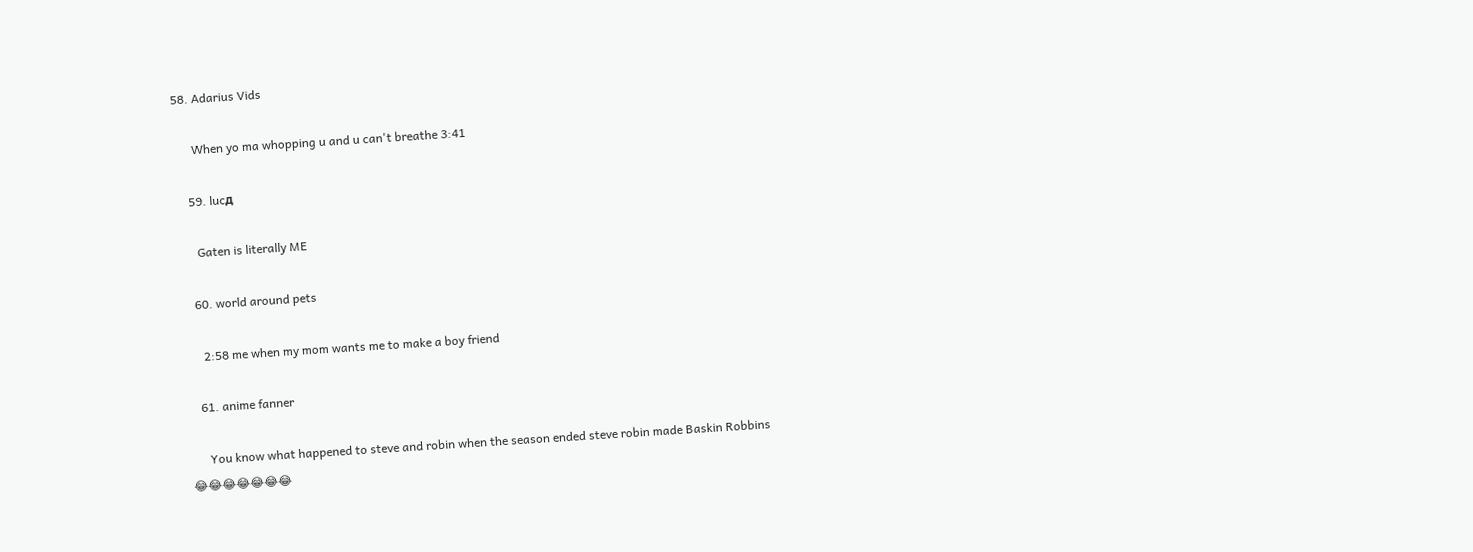58. Adarius Vids

      When yo ma whopping u and u can't breathe 3:41

    59. lucд

      Gaten is literally ME

    60. world around pets

      2:58 me when my mom wants me to make a boy friend

    61. anime fanner

      You know what happened to steve and robin when the season ended steve robin made Baskin Robbins 😂😂😂😂😂😂😂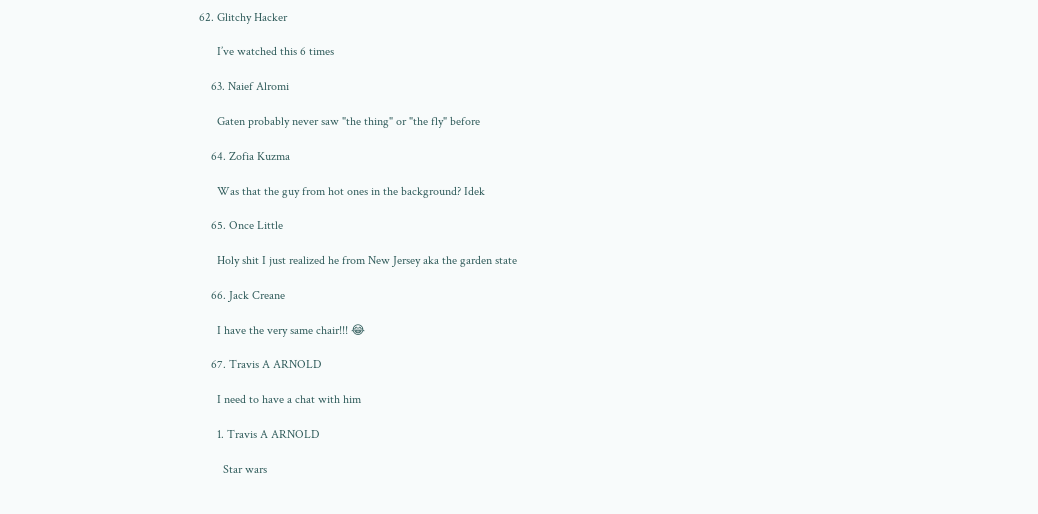62. Glitchy Hacker

      I’ve watched this 6 times

    63. Naief Alromi

      Gaten probably never saw "the thing" or "the fly" before

    64. Zofia Kuzma

      Was that the guy from hot ones in the background? Idek

    65. Once Little

      Holy shit I just realized he from New Jersey aka the garden state

    66. Jack Creane

      I have the very same chair!!! 😂

    67. Travis A ARNOLD

      I need to have a chat with him

      1. Travis A ARNOLD

        Star wars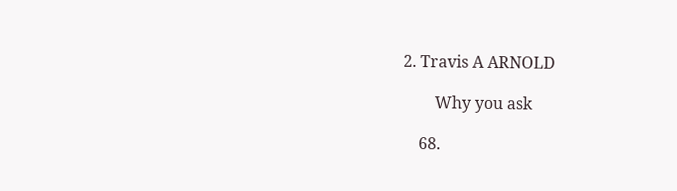2. Travis A ARNOLD

        Why you ask

    68.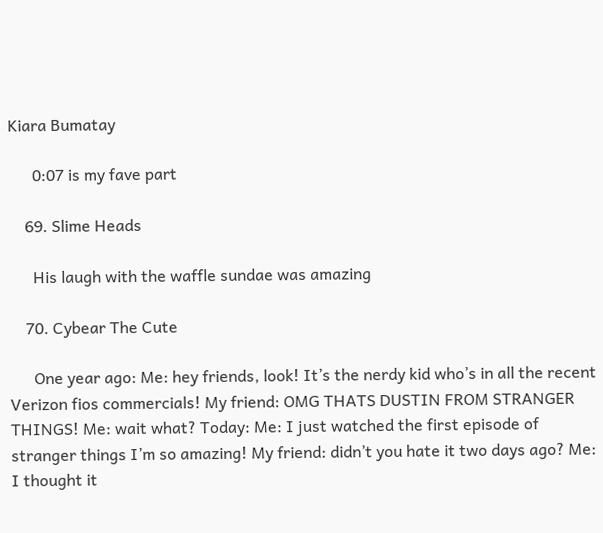Kiara Bumatay

      0:07 is my fave part

    69. Slime Heads

      His laugh with the waffle sundae was amazing

    70. Cybear The Cute

      One year ago: Me: hey friends, look! It’s the nerdy kid who’s in all the recent Verizon fios commercials! My friend: OMG THATS DUSTIN FROM STRANGER THINGS! Me: wait what? Today: Me: I just watched the first episode of stranger things I’m so amazing! My friend: didn’t you hate it two days ago? Me: I thought it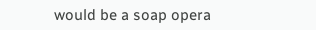would be a soap opera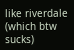like riverdale (which btw sucks)